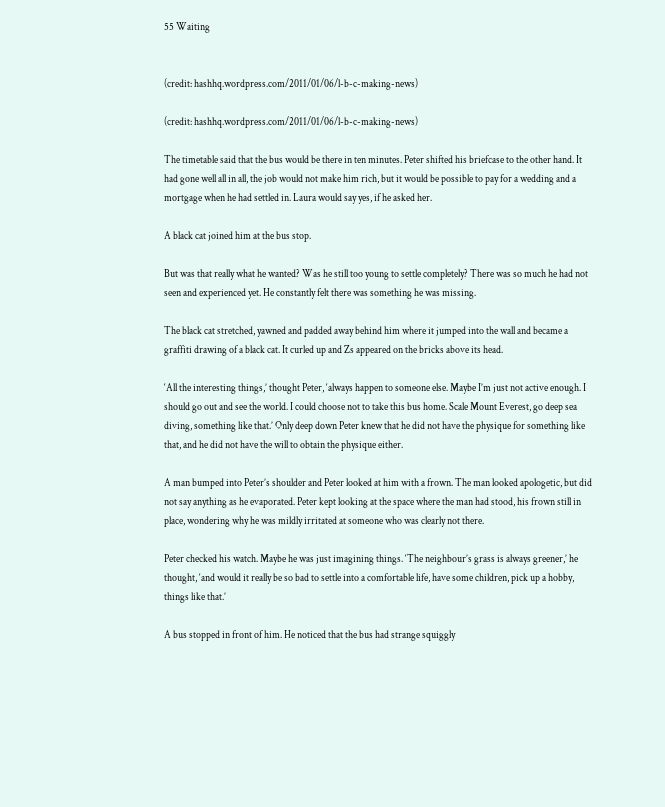55 Waiting


(credit: hashhq.wordpress.com/2011/01/06/l-b-c-making-news)

(credit: hashhq.wordpress.com/2011/01/06/l-b-c-making-news)

The timetable said that the bus would be there in ten minutes. Peter shifted his briefcase to the other hand. It had gone well all in all, the job would not make him rich, but it would be possible to pay for a wedding and a mortgage when he had settled in. Laura would say yes, if he asked her.

A black cat joined him at the bus stop.

But was that really what he wanted? Was he still too young to settle completely? There was so much he had not seen and experienced yet. He constantly felt there was something he was missing.

The black cat stretched, yawned and padded away behind him where it jumped into the wall and became a graffiti drawing of a black cat. It curled up and Zs appeared on the bricks above its head.

‘All the interesting things,’ thought Peter, ‘always happen to someone else. Maybe I’m just not active enough. I should go out and see the world. I could choose not to take this bus home. Scale Mount Everest, go deep sea diving, something like that.’ Only deep down Peter knew that he did not have the physique for something like that, and he did not have the will to obtain the physique either.

A man bumped into Peter’s shoulder and Peter looked at him with a frown. The man looked apologetic, but did not say anything as he evaporated. Peter kept looking at the space where the man had stood, his frown still in place, wondering why he was mildly irritated at someone who was clearly not there.

Peter checked his watch. Maybe he was just imagining things. ‘The neighbour’s grass is always greener,’ he thought, ‘and would it really be so bad to settle into a comfortable life, have some children, pick up a hobby, things like that.’

A bus stopped in front of him. He noticed that the bus had strange squiggly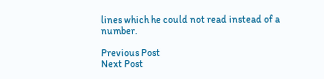lines which he could not read instead of a number.

Previous Post
Next Post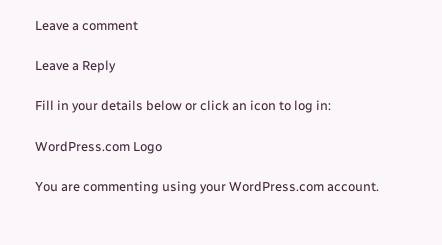Leave a comment

Leave a Reply

Fill in your details below or click an icon to log in:

WordPress.com Logo

You are commenting using your WordPress.com account.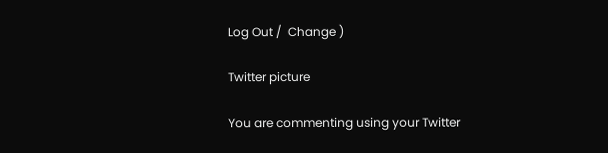Log Out /  Change )

Twitter picture

You are commenting using your Twitter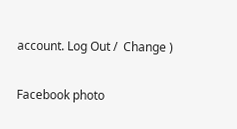account. Log Out /  Change )

Facebook photo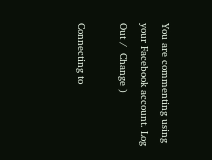You are commenting using your Facebook account. Log Out /  Change )

Connecting to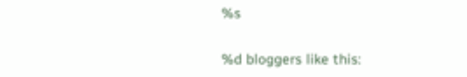%s

%d bloggers like this: